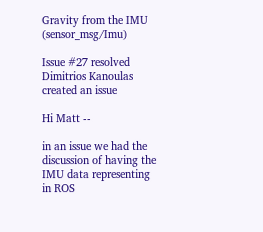Gravity from the IMU (sensor_msg/Imu)

Issue #27 resolved
Dimitrios Kanoulas
created an issue

Hi Matt --

in an issue we had the discussion of having the IMU data representing in ROS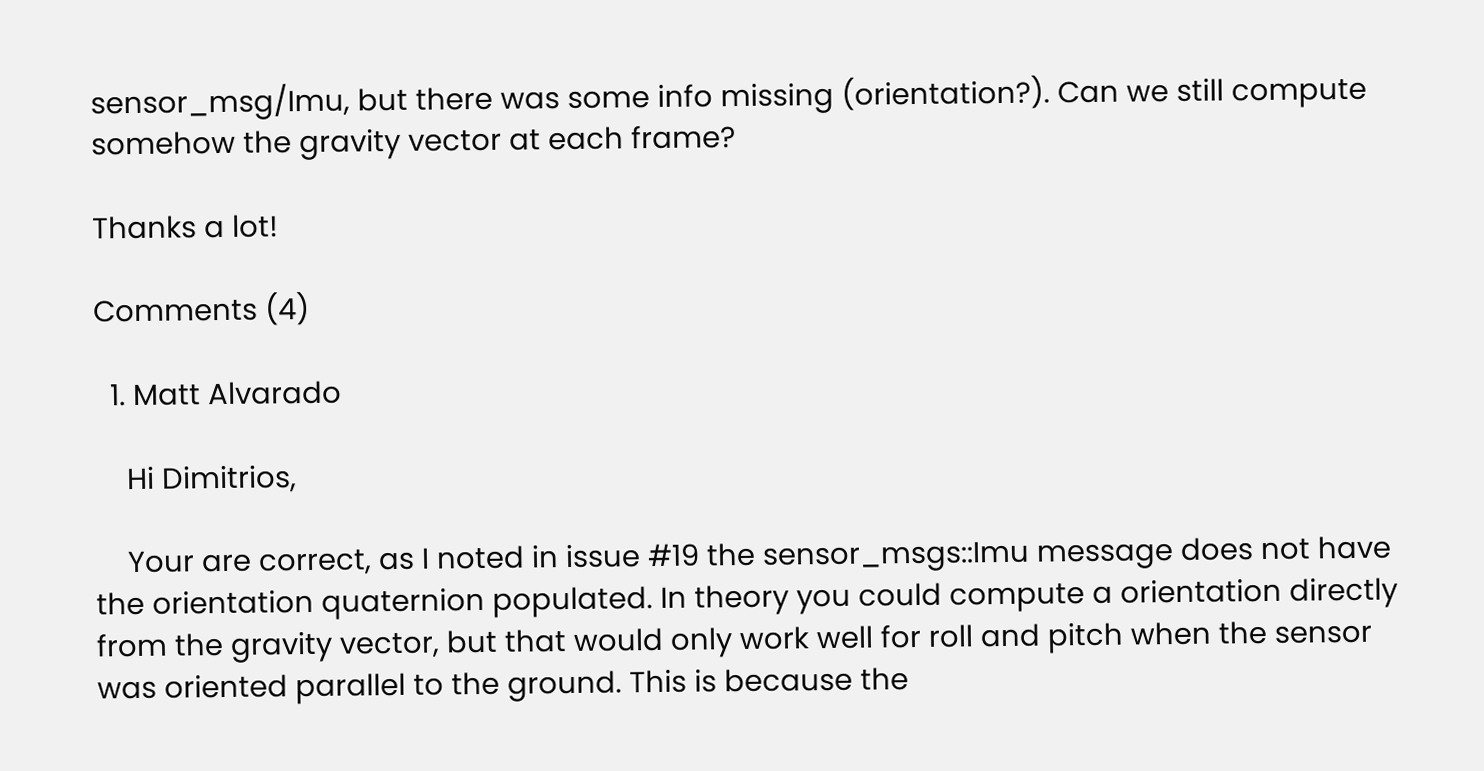sensor_msg/Imu, but there was some info missing (orientation?). Can we still compute somehow the gravity vector at each frame?

Thanks a lot!

Comments (4)

  1. Matt Alvarado

    Hi Dimitrios,

    Your are correct, as I noted in issue #19 the sensor_msgs::Imu message does not have the orientation quaternion populated. In theory you could compute a orientation directly from the gravity vector, but that would only work well for roll and pitch when the sensor was oriented parallel to the ground. This is because the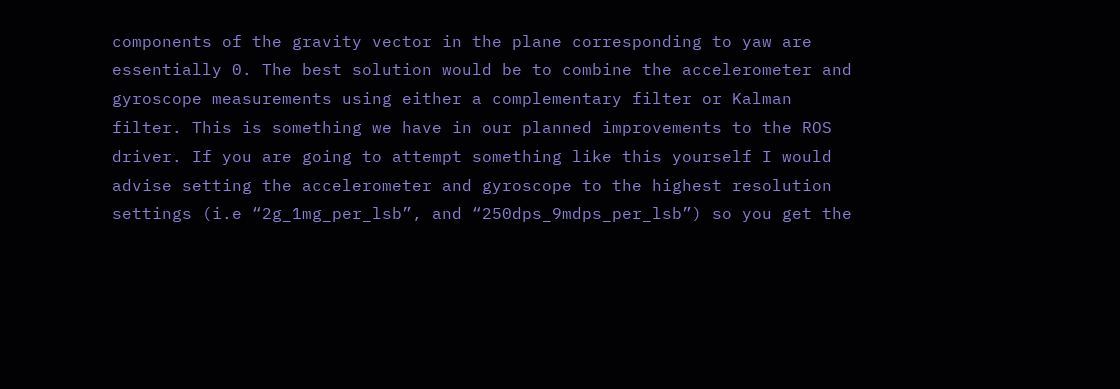components of the gravity vector in the plane corresponding to yaw are essentially 0. The best solution would be to combine the accelerometer and gyroscope measurements using either a complementary filter or Kalman filter. This is something we have in our planned improvements to the ROS driver. If you are going to attempt something like this yourself I would advise setting the accelerometer and gyroscope to the highest resolution settings (i.e “2g_1mg_per_lsb”, and “250dps_9mdps_per_lsb”) so you get the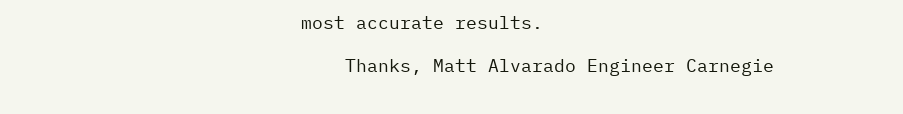most accurate results.

    Thanks, Matt Alvarado Engineer Carnegie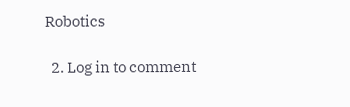Robotics

  2. Log in to comment